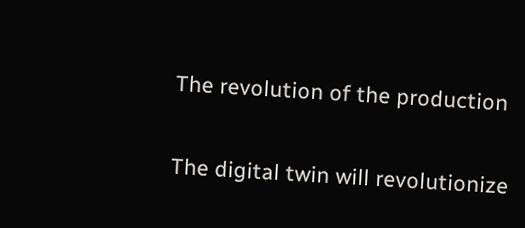The revolution of the production

The digital twin will revolutionize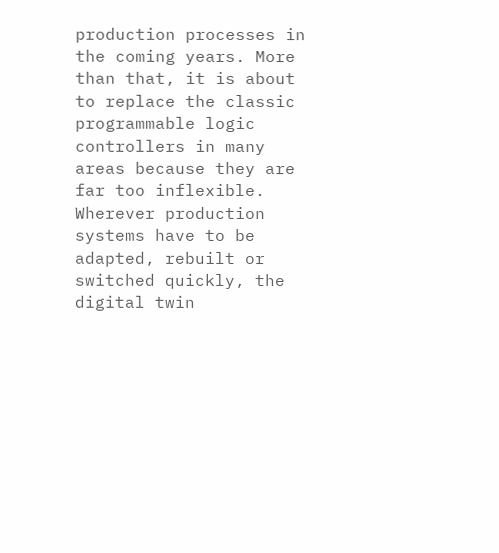production processes in the coming years. More than that, it is about to replace the classic programmable logic controllers in many areas because they are far too inflexible. Wherever production systems have to be adapted, rebuilt or switched quickly, the digital twin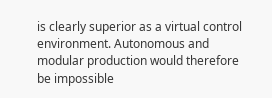is clearly superior as a virtual control environment. Autonomous and modular production would therefore be impossible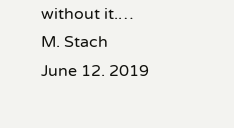without it.…
M. Stach
June 12. 2019